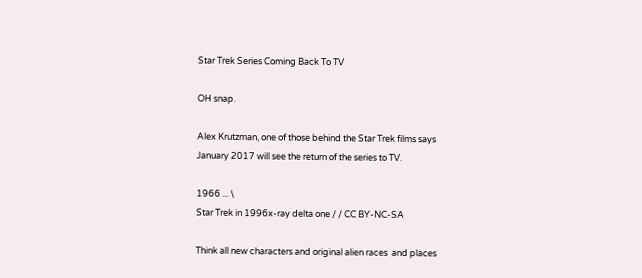Star Trek Series Coming Back To TV

OH snap.

Alex Krutzman, one of those behind the Star Trek films says January 2017 will see the return of the series to TV.

1966 ... \
Star Trek in 1996x-ray delta one / / CC BY-NC-SA

Think all new characters and original alien races  and places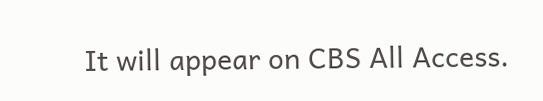It will appear on CBS All Access.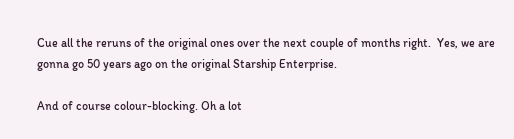Cue all the reruns of the original ones over the next couple of months right.  Yes, we are gonna go 50 years ago on the original Starship Enterprise.

And of course colour-blocking. Oh a lot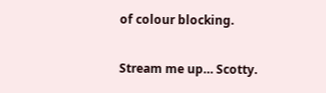of colour blocking.

Stream me up… Scotty.